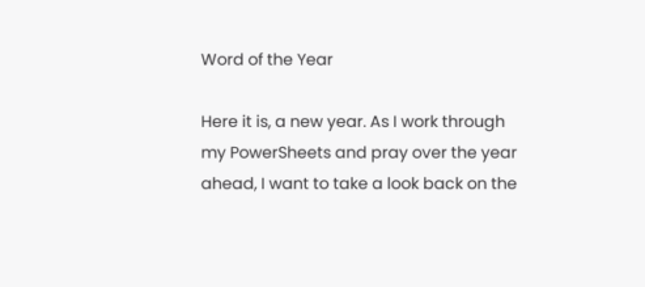Word of the Year

Here it is, a new year. As I work through my PowerSheets and pray over the year ahead, I want to take a look back on the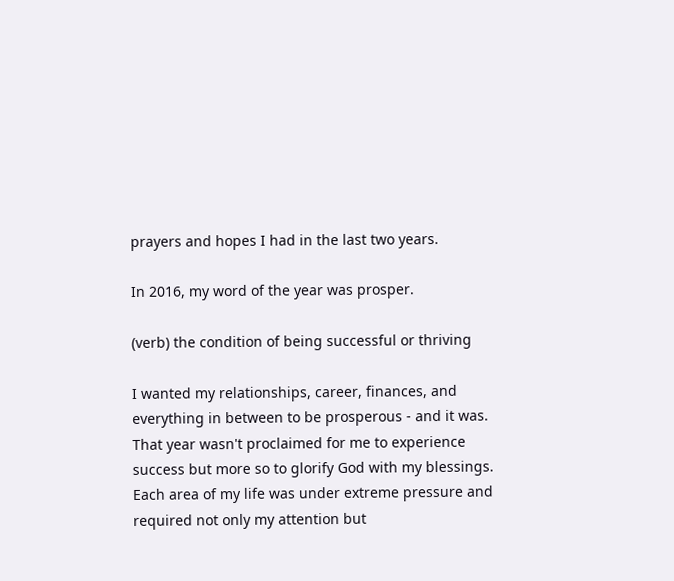prayers and hopes I had in the last two years.

In 2016, my word of the year was prosper.

(verb) the condition of being successful or thriving

I wanted my relationships, career, finances, and everything in between to be prosperous - and it was. That year wasn't proclaimed for me to experience success but more so to glorify God with my blessings. Each area of my life was under extreme pressure and required not only my attention but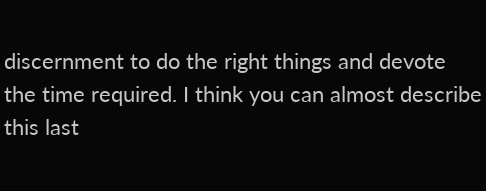discernment to do the right things and devote the time required. I think you can almost describe this last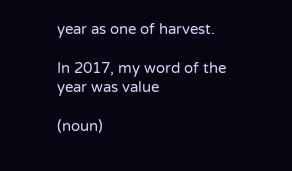year as one of harvest.

In 2017, my word of the year was value

(noun)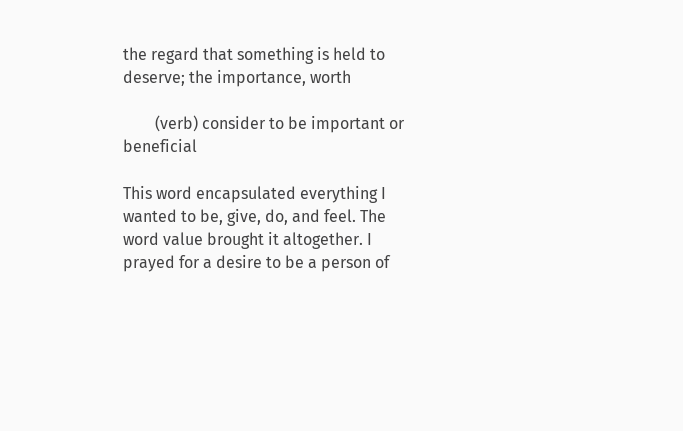the regard that something is held to deserve; the importance, worth

        (verb) consider to be important or beneficial

This word encapsulated everything I wanted to be, give, do, and feel. The word value brought it altogether. I prayed for a desire to be a person of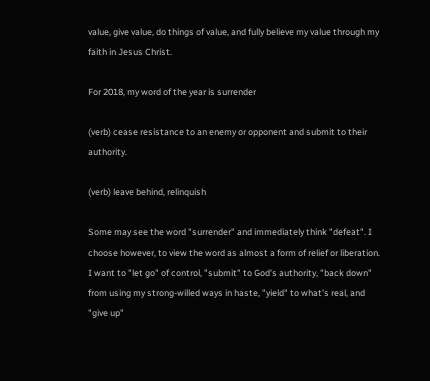value, give value, do things of value, and fully believe my value through my faith in Jesus Christ.

For 2018, my word of the year is surrender

(verb) cease resistance to an enemy or opponent and submit to their authority.

(verb) leave behind, relinquish

Some may see the word "surrender" and immediately think "defeat". I choose however, to view the word as almost a form of relief or liberation. I want to "let go" of control, "submit" to God's authority, "back down" from using my strong-willed ways in haste, "yield" to what's real, and "give up"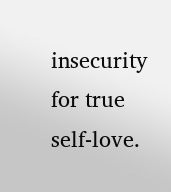insecurity for true self-love.